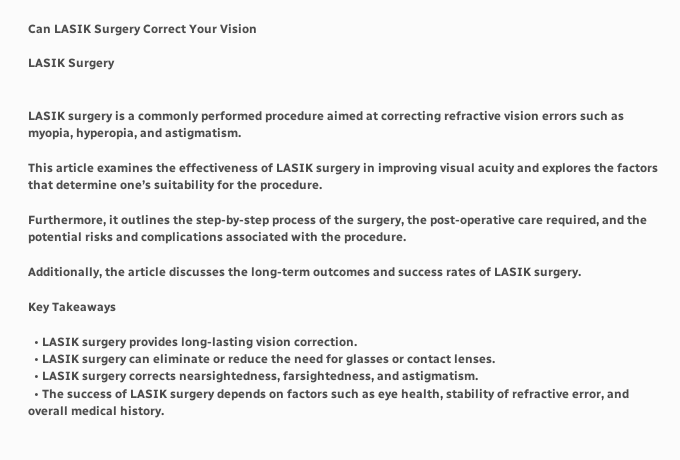Can LASIK Surgery Correct Your Vision

LASIK Surgery


LASIK surgery is a commonly performed procedure aimed at correcting refractive vision errors such as myopia, hyperopia, and astigmatism.

This article examines the effectiveness of LASIK surgery in improving visual acuity and explores the factors that determine one’s suitability for the procedure.

Furthermore, it outlines the step-by-step process of the surgery, the post-operative care required, and the potential risks and complications associated with the procedure.

Additionally, the article discusses the long-term outcomes and success rates of LASIK surgery.

Key Takeaways

  • LASIK surgery provides long-lasting vision correction.
  • LASIK surgery can eliminate or reduce the need for glasses or contact lenses.
  • LASIK surgery corrects nearsightedness, farsightedness, and astigmatism.
  • The success of LASIK surgery depends on factors such as eye health, stability of refractive error, and overall medical history.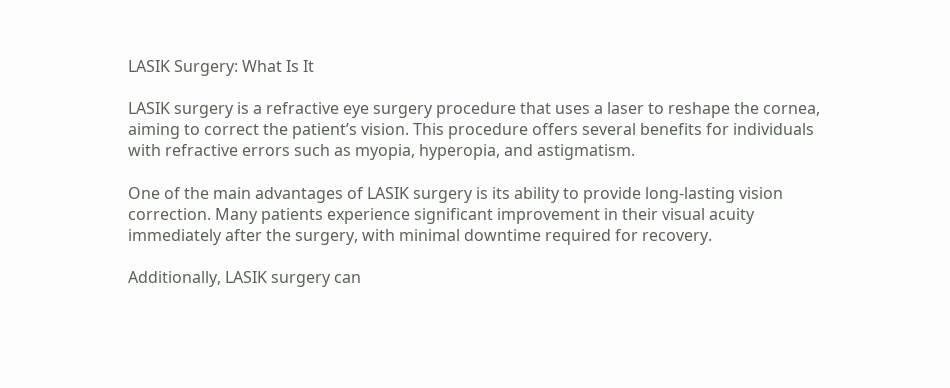LASIK Surgery: What Is It

LASIK surgery is a refractive eye surgery procedure that uses a laser to reshape the cornea, aiming to correct the patient’s vision. This procedure offers several benefits for individuals with refractive errors such as myopia, hyperopia, and astigmatism.

One of the main advantages of LASIK surgery is its ability to provide long-lasting vision correction. Many patients experience significant improvement in their visual acuity immediately after the surgery, with minimal downtime required for recovery.

Additionally, LASIK surgery can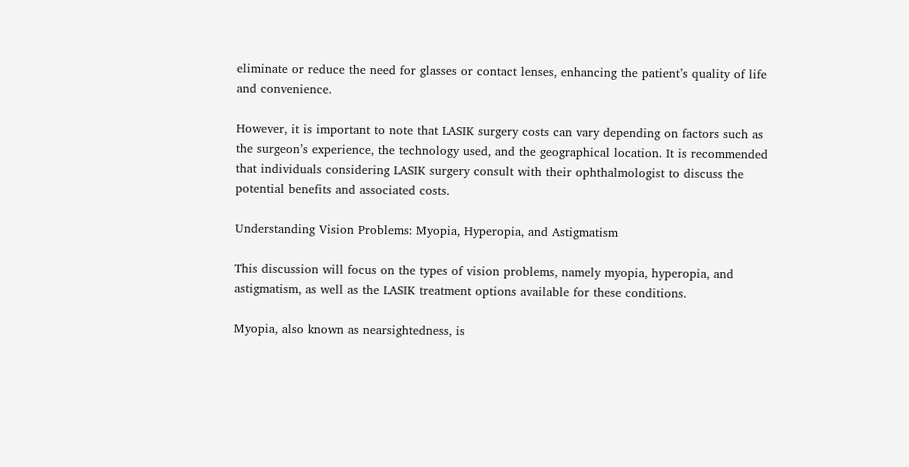eliminate or reduce the need for glasses or contact lenses, enhancing the patient’s quality of life and convenience.

However, it is important to note that LASIK surgery costs can vary depending on factors such as the surgeon’s experience, the technology used, and the geographical location. It is recommended that individuals considering LASIK surgery consult with their ophthalmologist to discuss the potential benefits and associated costs.

Understanding Vision Problems: Myopia, Hyperopia, and Astigmatism

This discussion will focus on the types of vision problems, namely myopia, hyperopia, and astigmatism, as well as the LASIK treatment options available for these conditions.

Myopia, also known as nearsightedness, is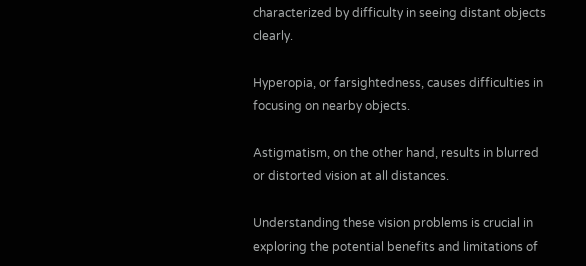characterized by difficulty in seeing distant objects clearly.

Hyperopia, or farsightedness, causes difficulties in focusing on nearby objects.

Astigmatism, on the other hand, results in blurred or distorted vision at all distances.

Understanding these vision problems is crucial in exploring the potential benefits and limitations of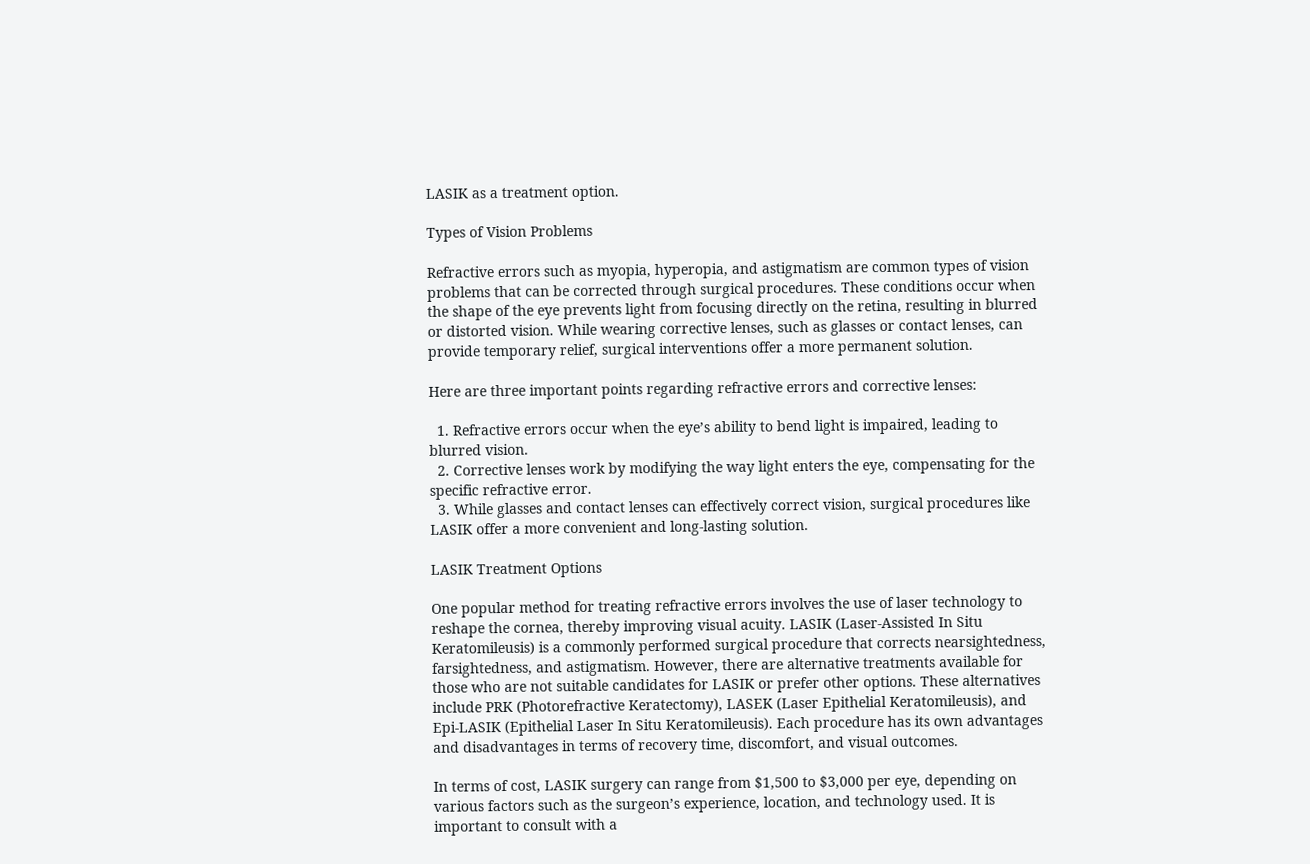LASIK as a treatment option.

Types of Vision Problems

Refractive errors such as myopia, hyperopia, and astigmatism are common types of vision problems that can be corrected through surgical procedures. These conditions occur when the shape of the eye prevents light from focusing directly on the retina, resulting in blurred or distorted vision. While wearing corrective lenses, such as glasses or contact lenses, can provide temporary relief, surgical interventions offer a more permanent solution.

Here are three important points regarding refractive errors and corrective lenses:

  1. Refractive errors occur when the eye’s ability to bend light is impaired, leading to blurred vision.
  2. Corrective lenses work by modifying the way light enters the eye, compensating for the specific refractive error.
  3. While glasses and contact lenses can effectively correct vision, surgical procedures like LASIK offer a more convenient and long-lasting solution.

LASIK Treatment Options

One popular method for treating refractive errors involves the use of laser technology to reshape the cornea, thereby improving visual acuity. LASIK (Laser-Assisted In Situ Keratomileusis) is a commonly performed surgical procedure that corrects nearsightedness, farsightedness, and astigmatism. However, there are alternative treatments available for those who are not suitable candidates for LASIK or prefer other options. These alternatives include PRK (Photorefractive Keratectomy), LASEK (Laser Epithelial Keratomileusis), and Epi-LASIK (Epithelial Laser In Situ Keratomileusis). Each procedure has its own advantages and disadvantages in terms of recovery time, discomfort, and visual outcomes.

In terms of cost, LASIK surgery can range from $1,500 to $3,000 per eye, depending on various factors such as the surgeon’s experience, location, and technology used. It is important to consult with a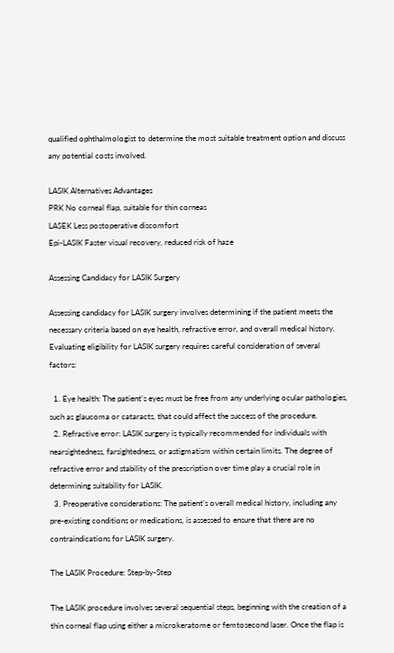qualified ophthalmologist to determine the most suitable treatment option and discuss any potential costs involved.

LASIK Alternatives Advantages
PRK No corneal flap, suitable for thin corneas
LASEK Less postoperative discomfort
Epi-LASIK Faster visual recovery, reduced risk of haze

Assessing Candidacy for LASIK Surgery

Assessing candidacy for LASIK surgery involves determining if the patient meets the necessary criteria based on eye health, refractive error, and overall medical history. Evaluating eligibility for LASIK surgery requires careful consideration of several factors:

  1. Eye health: The patient’s eyes must be free from any underlying ocular pathologies, such as glaucoma or cataracts, that could affect the success of the procedure.
  2. Refractive error: LASIK surgery is typically recommended for individuals with nearsightedness, farsightedness, or astigmatism within certain limits. The degree of refractive error and stability of the prescription over time play a crucial role in determining suitability for LASIK.
  3. Preoperative considerations: The patient’s overall medical history, including any pre-existing conditions or medications, is assessed to ensure that there are no contraindications for LASIK surgery.

The LASIK Procedure: Step-by-Step

The LASIK procedure involves several sequential steps, beginning with the creation of a thin corneal flap using either a microkeratome or femtosecond laser. Once the flap is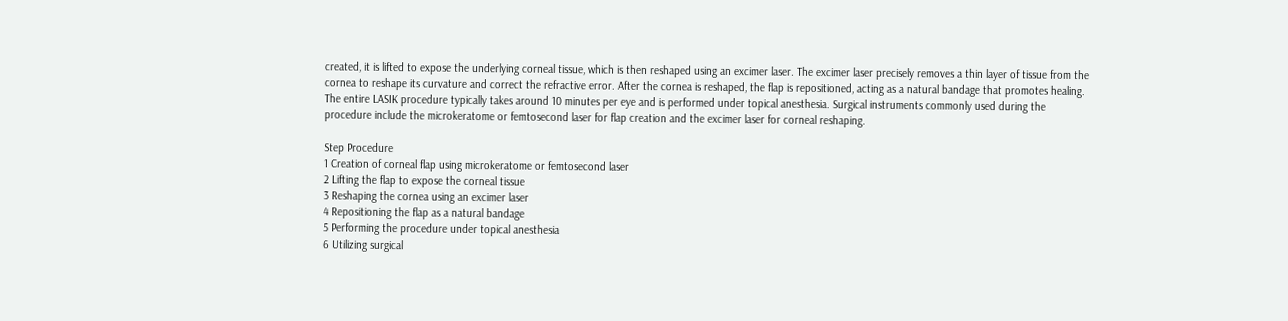created, it is lifted to expose the underlying corneal tissue, which is then reshaped using an excimer laser. The excimer laser precisely removes a thin layer of tissue from the cornea to reshape its curvature and correct the refractive error. After the cornea is reshaped, the flap is repositioned, acting as a natural bandage that promotes healing. The entire LASIK procedure typically takes around 10 minutes per eye and is performed under topical anesthesia. Surgical instruments commonly used during the procedure include the microkeratome or femtosecond laser for flap creation and the excimer laser for corneal reshaping.

Step Procedure
1 Creation of corneal flap using microkeratome or femtosecond laser
2 Lifting the flap to expose the corneal tissue
3 Reshaping the cornea using an excimer laser
4 Repositioning the flap as a natural bandage
5 Performing the procedure under topical anesthesia
6 Utilizing surgical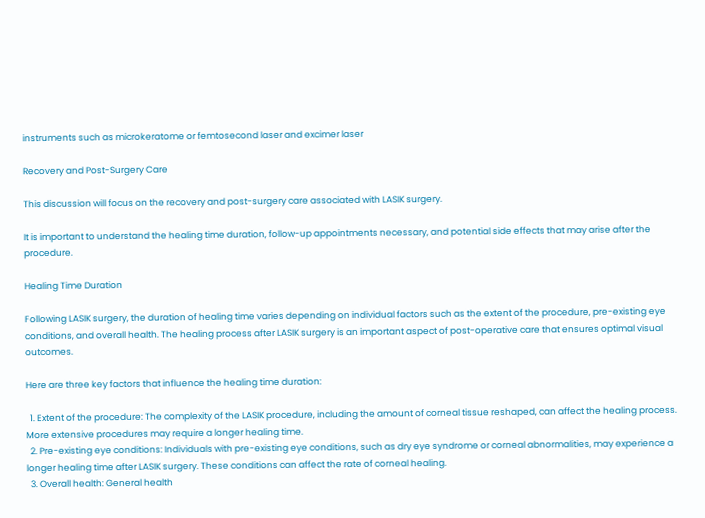instruments such as microkeratome or femtosecond laser and excimer laser

Recovery and Post-Surgery Care

This discussion will focus on the recovery and post-surgery care associated with LASIK surgery.

It is important to understand the healing time duration, follow-up appointments necessary, and potential side effects that may arise after the procedure.

Healing Time Duration

Following LASIK surgery, the duration of healing time varies depending on individual factors such as the extent of the procedure, pre-existing eye conditions, and overall health. The healing process after LASIK surgery is an important aspect of post-operative care that ensures optimal visual outcomes.

Here are three key factors that influence the healing time duration:

  1. Extent of the procedure: The complexity of the LASIK procedure, including the amount of corneal tissue reshaped, can affect the healing process. More extensive procedures may require a longer healing time.
  2. Pre-existing eye conditions: Individuals with pre-existing eye conditions, such as dry eye syndrome or corneal abnormalities, may experience a longer healing time after LASIK surgery. These conditions can affect the rate of corneal healing.
  3. Overall health: General health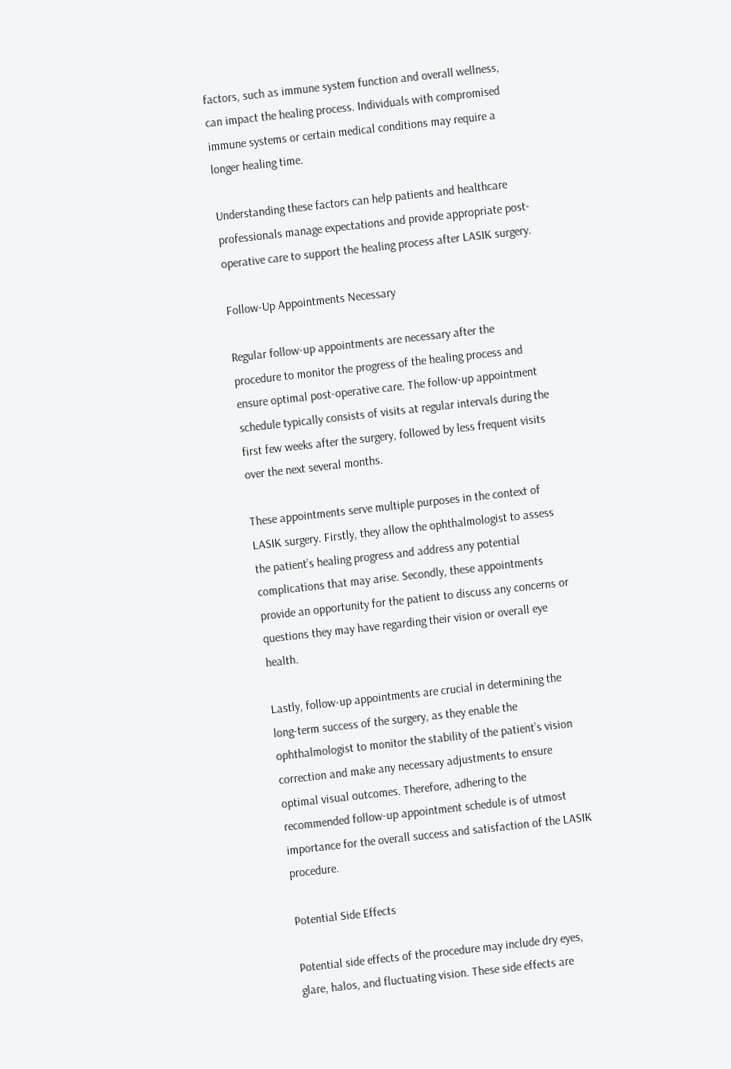factors, such as immune system function and overall wellness, can impact the healing process. Individuals with compromised immune systems or certain medical conditions may require a longer healing time.

Understanding these factors can help patients and healthcare professionals manage expectations and provide appropriate post-operative care to support the healing process after LASIK surgery.

Follow-Up Appointments Necessary

Regular follow-up appointments are necessary after the procedure to monitor the progress of the healing process and ensure optimal post-operative care. The follow-up appointment schedule typically consists of visits at regular intervals during the first few weeks after the surgery, followed by less frequent visits over the next several months.

These appointments serve multiple purposes in the context of LASIK surgery. Firstly, they allow the ophthalmologist to assess the patient’s healing progress and address any potential complications that may arise. Secondly, these appointments provide an opportunity for the patient to discuss any concerns or questions they may have regarding their vision or overall eye health.

Lastly, follow-up appointments are crucial in determining the long-term success of the surgery, as they enable the ophthalmologist to monitor the stability of the patient’s vision correction and make any necessary adjustments to ensure optimal visual outcomes. Therefore, adhering to the recommended follow-up appointment schedule is of utmost importance for the overall success and satisfaction of the LASIK procedure.

Potential Side Effects

Potential side effects of the procedure may include dry eyes, glare, halos, and fluctuating vision. These side effects are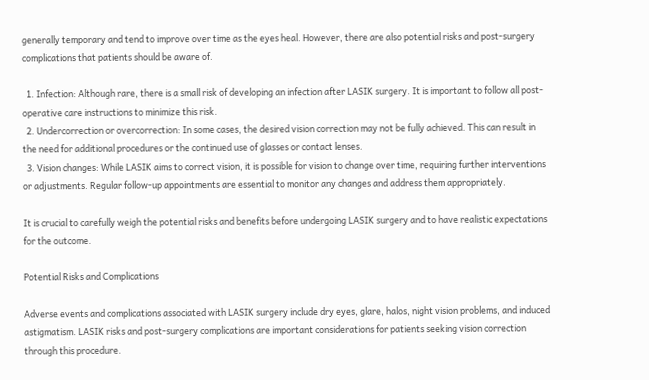generally temporary and tend to improve over time as the eyes heal. However, there are also potential risks and post-surgery complications that patients should be aware of.

  1. Infection: Although rare, there is a small risk of developing an infection after LASIK surgery. It is important to follow all post-operative care instructions to minimize this risk.
  2. Undercorrection or overcorrection: In some cases, the desired vision correction may not be fully achieved. This can result in the need for additional procedures or the continued use of glasses or contact lenses.
  3. Vision changes: While LASIK aims to correct vision, it is possible for vision to change over time, requiring further interventions or adjustments. Regular follow-up appointments are essential to monitor any changes and address them appropriately.

It is crucial to carefully weigh the potential risks and benefits before undergoing LASIK surgery and to have realistic expectations for the outcome.

Potential Risks and Complications

Adverse events and complications associated with LASIK surgery include dry eyes, glare, halos, night vision problems, and induced astigmatism. LASIK risks and post-surgery complications are important considerations for patients seeking vision correction through this procedure.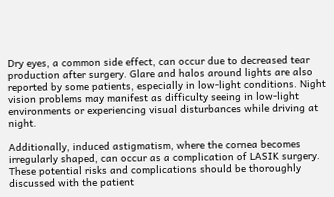Dry eyes, a common side effect, can occur due to decreased tear production after surgery. Glare and halos around lights are also reported by some patients, especially in low-light conditions. Night vision problems may manifest as difficulty seeing in low-light environments or experiencing visual disturbances while driving at night.

Additionally, induced astigmatism, where the cornea becomes irregularly shaped, can occur as a complication of LASIK surgery. These potential risks and complications should be thoroughly discussed with the patient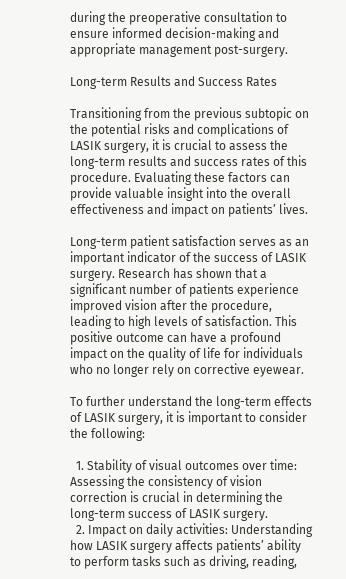during the preoperative consultation to ensure informed decision-making and appropriate management post-surgery.

Long-term Results and Success Rates

Transitioning from the previous subtopic on the potential risks and complications of LASIK surgery, it is crucial to assess the long-term results and success rates of this procedure. Evaluating these factors can provide valuable insight into the overall effectiveness and impact on patients’ lives.

Long-term patient satisfaction serves as an important indicator of the success of LASIK surgery. Research has shown that a significant number of patients experience improved vision after the procedure, leading to high levels of satisfaction. This positive outcome can have a profound impact on the quality of life for individuals who no longer rely on corrective eyewear.

To further understand the long-term effects of LASIK surgery, it is important to consider the following:

  1. Stability of visual outcomes over time: Assessing the consistency of vision correction is crucial in determining the long-term success of LASIK surgery.
  2. Impact on daily activities: Understanding how LASIK surgery affects patients’ ability to perform tasks such as driving, reading,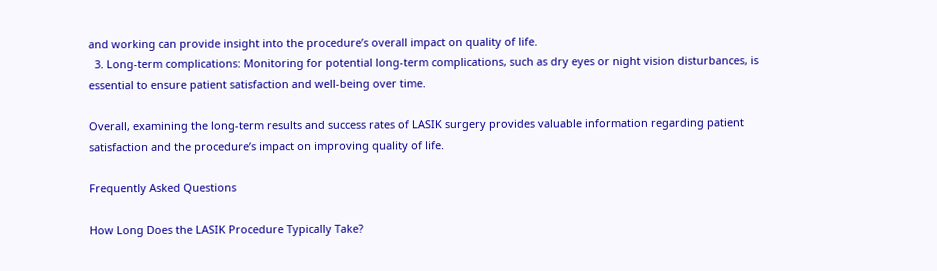and working can provide insight into the procedure’s overall impact on quality of life.
  3. Long-term complications: Monitoring for potential long-term complications, such as dry eyes or night vision disturbances, is essential to ensure patient satisfaction and well-being over time.

Overall, examining the long-term results and success rates of LASIK surgery provides valuable information regarding patient satisfaction and the procedure’s impact on improving quality of life.

Frequently Asked Questions

How Long Does the LASIK Procedure Typically Take?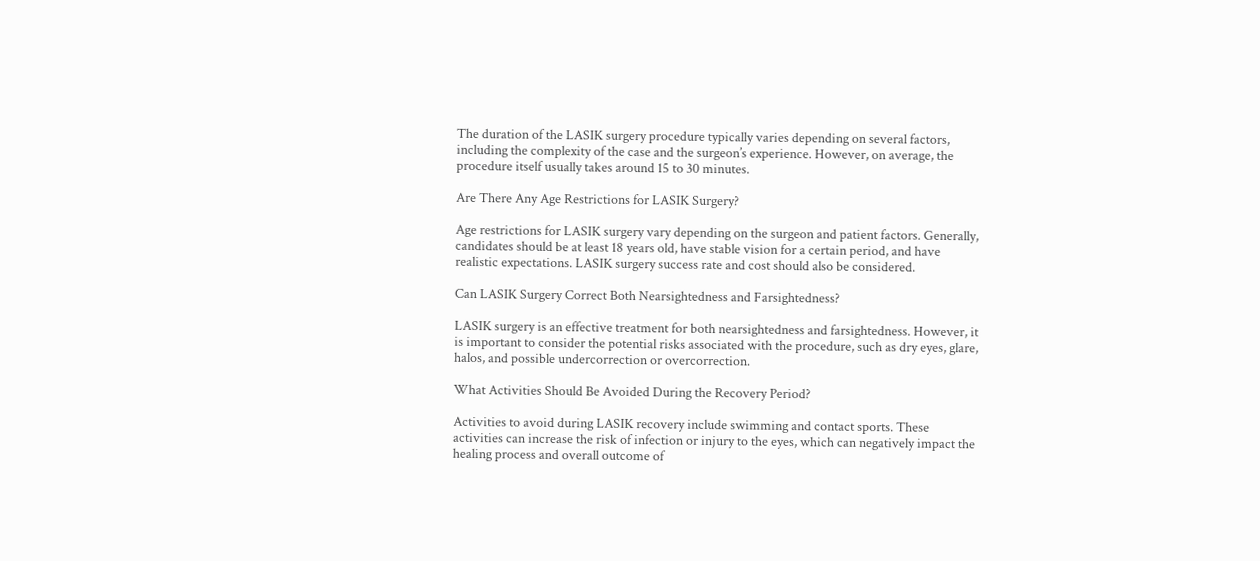The duration of the LASIK surgery procedure typically varies depending on several factors, including the complexity of the case and the surgeon’s experience. However, on average, the procedure itself usually takes around 15 to 30 minutes.

Are There Any Age Restrictions for LASIK Surgery?

Age restrictions for LASIK surgery vary depending on the surgeon and patient factors. Generally, candidates should be at least 18 years old, have stable vision for a certain period, and have realistic expectations. LASIK surgery success rate and cost should also be considered.

Can LASIK Surgery Correct Both Nearsightedness and Farsightedness?

LASIK surgery is an effective treatment for both nearsightedness and farsightedness. However, it is important to consider the potential risks associated with the procedure, such as dry eyes, glare, halos, and possible undercorrection or overcorrection.

What Activities Should Be Avoided During the Recovery Period?

Activities to avoid during LASIK recovery include swimming and contact sports. These activities can increase the risk of infection or injury to the eyes, which can negatively impact the healing process and overall outcome of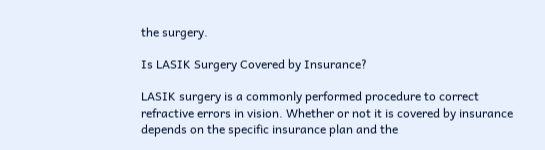the surgery.

Is LASIK Surgery Covered by Insurance?

LASIK surgery is a commonly performed procedure to correct refractive errors in vision. Whether or not it is covered by insurance depends on the specific insurance plan and the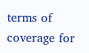terms of coverage for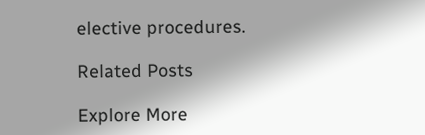elective procedures.

Related Posts

Explore More